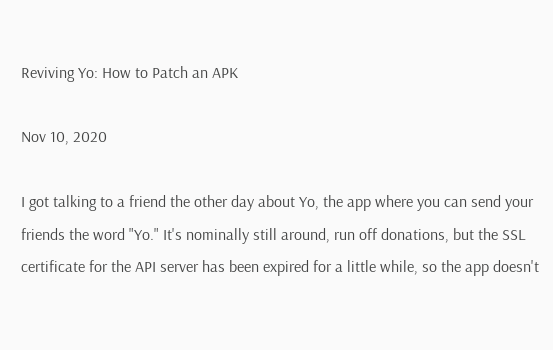Reviving Yo: How to Patch an APK

Nov 10, 2020

I got talking to a friend the other day about Yo, the app where you can send your friends the word "Yo." It's nominally still around, run off donations, but the SSL certificate for the API server has been expired for a little while, so the app doesn't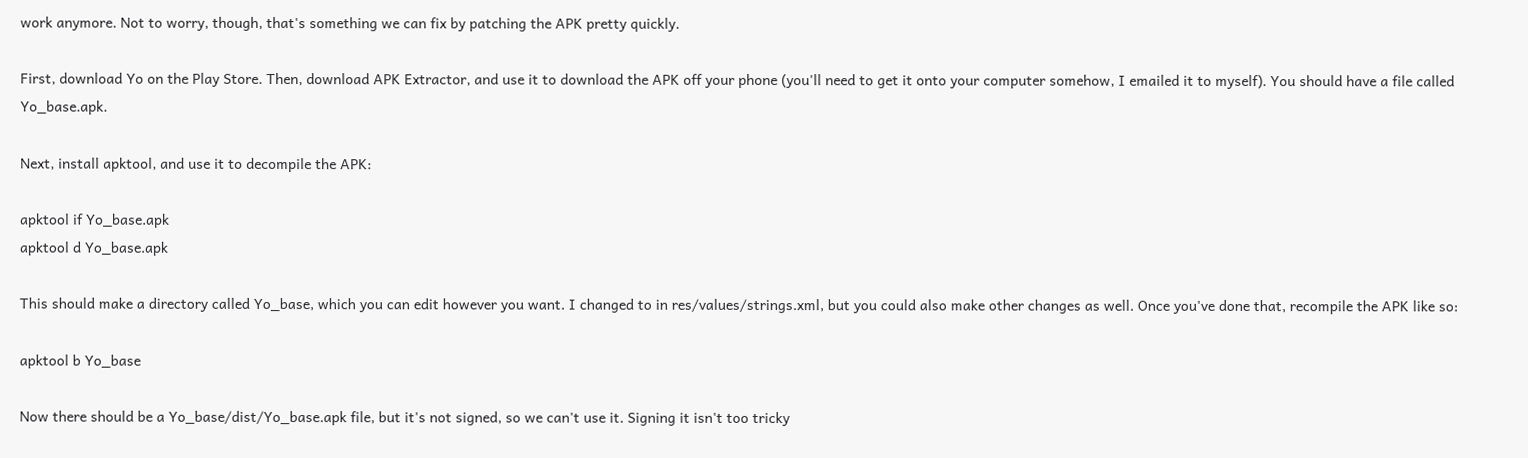work anymore. Not to worry, though, that's something we can fix by patching the APK pretty quickly.

First, download Yo on the Play Store. Then, download APK Extractor, and use it to download the APK off your phone (you'll need to get it onto your computer somehow, I emailed it to myself). You should have a file called Yo_base.apk.

Next, install apktool, and use it to decompile the APK:

apktool if Yo_base.apk
apktool d Yo_base.apk

This should make a directory called Yo_base, which you can edit however you want. I changed to in res/values/strings.xml, but you could also make other changes as well. Once you've done that, recompile the APK like so:

apktool b Yo_base

Now there should be a Yo_base/dist/Yo_base.apk file, but it's not signed, so we can't use it. Signing it isn't too tricky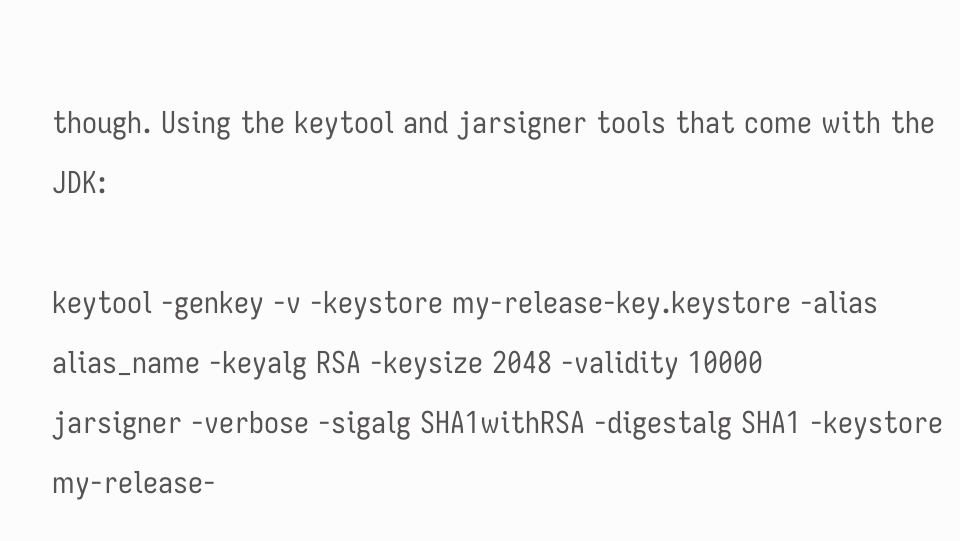though. Using the keytool and jarsigner tools that come with the JDK:

keytool -genkey -v -keystore my-release-key.keystore -alias alias_name -keyalg RSA -keysize 2048 -validity 10000
jarsigner -verbose -sigalg SHA1withRSA -digestalg SHA1 -keystore my-release-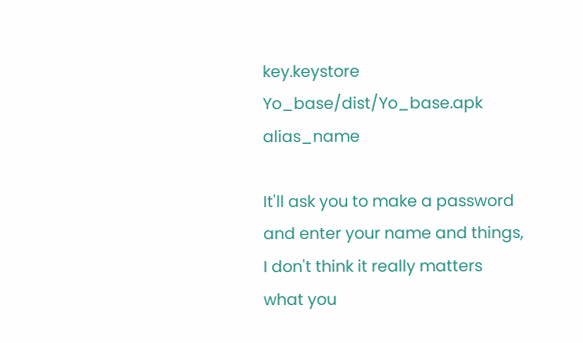key.keystore Yo_base/dist/Yo_base.apk alias_name

It'll ask you to make a password and enter your name and things, I don't think it really matters what you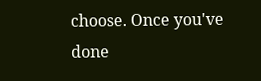choose. Once you've done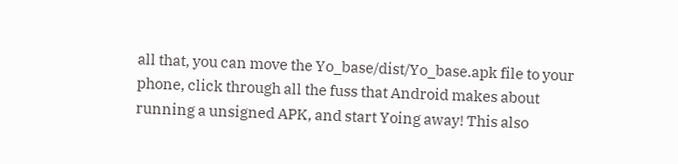all that, you can move the Yo_base/dist/Yo_base.apk file to your phone, click through all the fuss that Android makes about running a unsigned APK, and start Yoing away! This also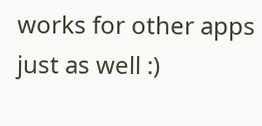works for other apps just as well :)